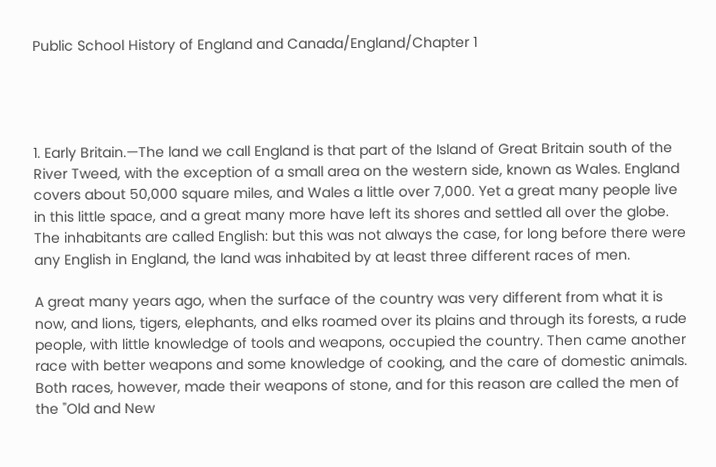Public School History of England and Canada/England/Chapter 1




1. Early Britain.—The land we call England is that part of the Island of Great Britain south of the River Tweed, with the exception of a small area on the western side, known as Wales. England covers about 50,000 square miles, and Wales a little over 7,000. Yet a great many people live in this little space, and a great many more have left its shores and settled all over the globe. The inhabitants are called English: but this was not always the case, for long before there were any English in England, the land was inhabited by at least three different races of men.

A great many years ago, when the surface of the country was very different from what it is now, and lions, tigers, elephants, and elks roamed over its plains and through its forests, a rude people, with little knowledge of tools and weapons, occupied the country. Then came another race with better weapons and some knowledge of cooking, and the care of domestic animals. Both races, however, made their weapons of stone, and for this reason are called the men of the "Old and New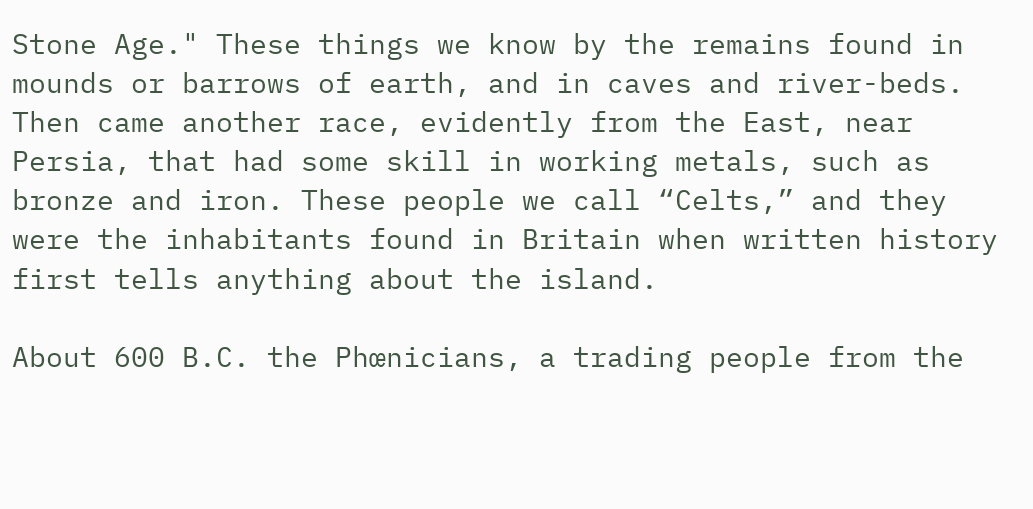Stone Age." These things we know by the remains found in mounds or barrows of earth, and in caves and river-beds. Then came another race, evidently from the East, near Persia, that had some skill in working metals, such as bronze and iron. These people we call “Celts,” and they were the inhabitants found in Britain when written history first tells anything about the island.

About 600 B.C. the Phœnicians, a trading people from the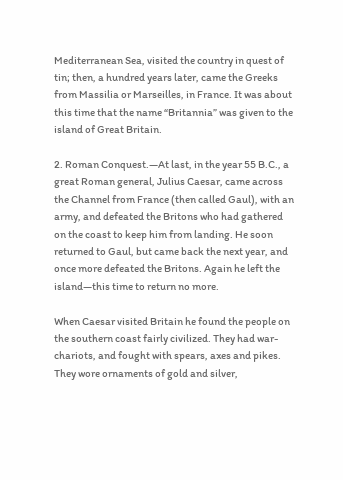Mediterranean Sea, visited the country in quest of tin; then, a hundred years later, came the Greeks from Massilia or Marseilles, in France. It was about this time that the name “Britannia” was given to the island of Great Britain.

2. Roman Conquest.—At last, in the year 55 B.C., a great Roman general, Julius Caesar, came across the Channel from France (then called Gaul), with an army, and defeated the Britons who had gathered on the coast to keep him from landing. He soon returned to Gaul, but came back the next year, and once more defeated the Britons. Again he left the island—this time to return no more.

When Caesar visited Britain he found the people on the southern coast fairly civilized. They had war-chariots, and fought with spears, axes and pikes. They wore ornaments of gold and silver,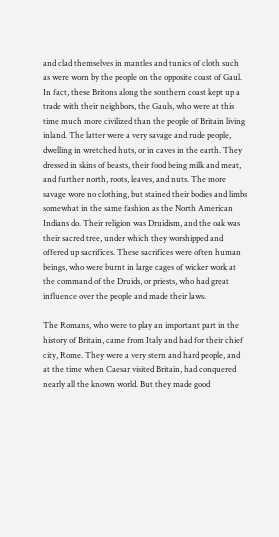and clad themselves in mantles and tunics of cloth such as were worn by the people on the opposite coast of Gaul. In fact, these Britons along the southern coast kept up a trade with their neighbors, the Gauls, who were at this time much more civilized than the people of Britain living inland. The latter were a very savage and rude people, dwelling in wretched huts, or in caves in the earth. They dressed in skins of beasts, their food being milk and meat, and further north, roots, leaves, and nuts. The more savage wore no clothing, but stained their bodies and limbs somewhat in the same fashion as the North American Indians do. Their religion was Druidism, and the oak was their sacred tree, under which they worshipped and offered up sacrifices. These sacrifices were often human beings, who were burnt in large cages of wicker work at the command of the Druids, or priests, who had great influence over the people and made their laws.

The Romans, who were to play an important part in the history of Britain, came from Italy and had for their chief city, Rome. They were a very stern and hard people, and at the time when Caesar visited Britain, had conquered nearly all the known world. But they made good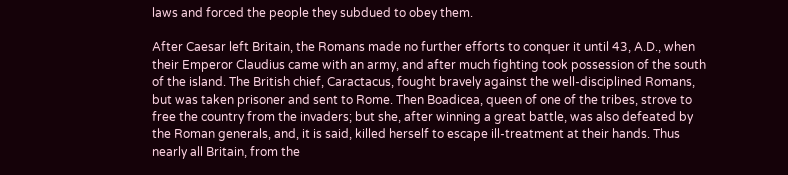laws and forced the people they subdued to obey them.

After Caesar left Britain, the Romans made no further efforts to conquer it until 43, A.D., when their Emperor Claudius came with an army, and after much fighting took possession of the south of the island. The British chief, Caractacus, fought bravely against the well-disciplined Romans, but was taken prisoner and sent to Rome. Then Boadicea, queen of one of the tribes, strove to free the country from the invaders; but she, after winning a great battle, was also defeated by the Roman generals, and, it is said, killed herself to escape ill-treatment at their hands. Thus nearly all Britain, from the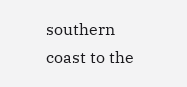southern coast to the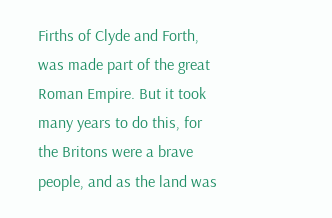Firths of Clyde and Forth, was made part of the great Roman Empire. But it took many years to do this, for the Britons were a brave people, and as the land was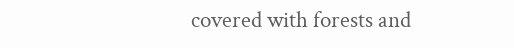covered with forests and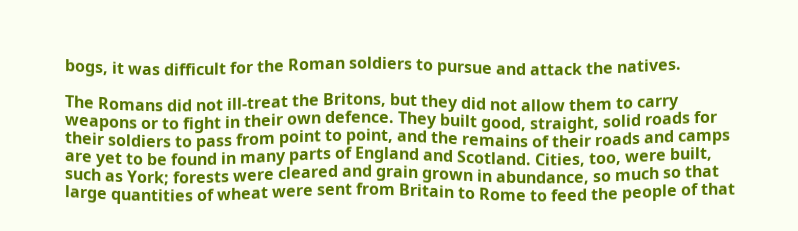bogs, it was difficult for the Roman soldiers to pursue and attack the natives.

The Romans did not ill-treat the Britons, but they did not allow them to carry weapons or to fight in their own defence. They built good, straight, solid roads for their soldiers to pass from point to point, and the remains of their roads and camps are yet to be found in many parts of England and Scotland. Cities, too, were built, such as York; forests were cleared and grain grown in abundance, so much so that large quantities of wheat were sent from Britain to Rome to feed the people of that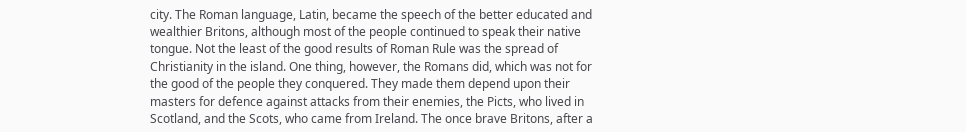city. The Roman language, Latin, became the speech of the better educated and wealthier Britons, although most of the people continued to speak their native tongue. Not the least of the good results of Roman Rule was the spread of Christianity in the island. One thing, however, the Romans did, which was not for the good of the people they conquered. They made them depend upon their masters for defence against attacks from their enemies, the Picts, who lived in Scotland, and the Scots, who came from Ireland. The once brave Britons, after a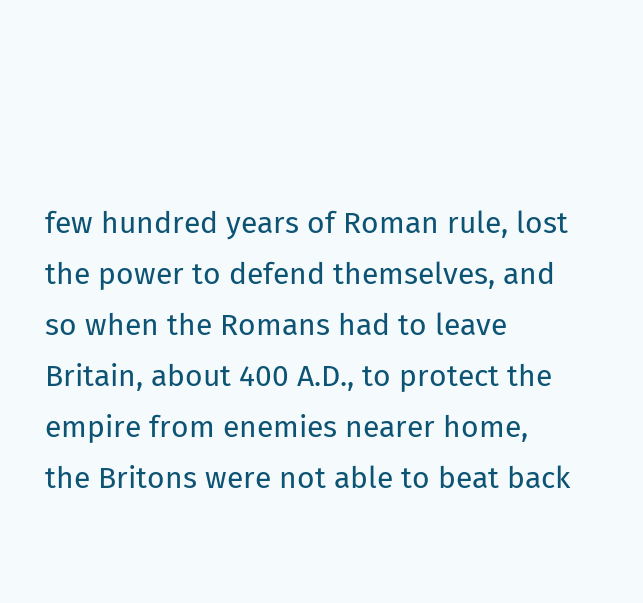few hundred years of Roman rule, lost the power to defend themselves, and so when the Romans had to leave Britain, about 400 A.D., to protect the empire from enemies nearer home, the Britons were not able to beat back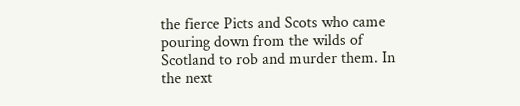the fierce Picts and Scots who came pouring down from the wilds of Scotland to rob and murder them. In the next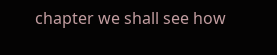chapter we shall see how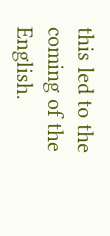this led to the coming of the English.